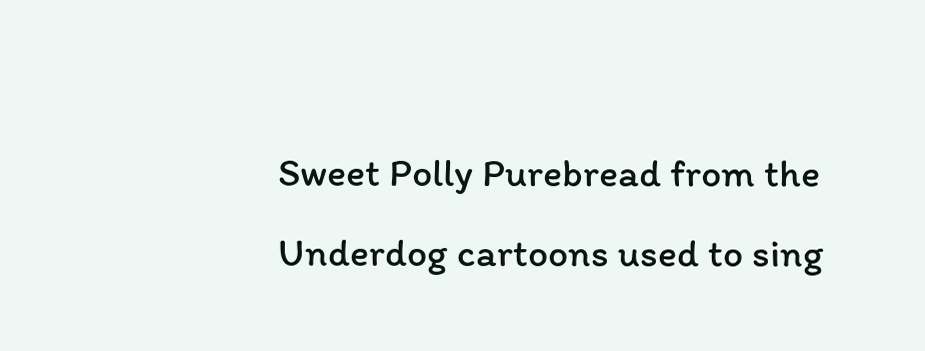Sweet Polly Purebread from the Underdog cartoons used to sing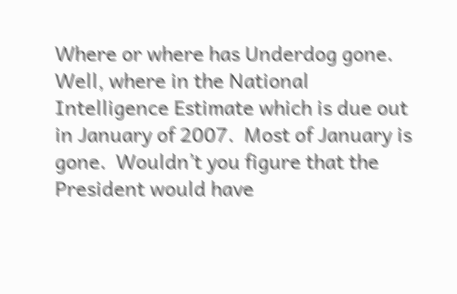Where or where has Underdog gone.  Well, where in the National Intelligence Estimate which is due out in January of 2007.  Most of January is gone.  Wouldn’t you figure that the President would have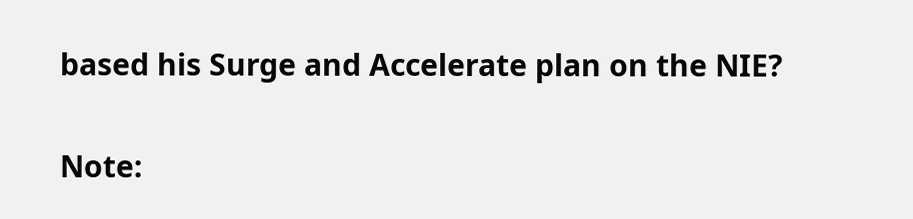based his Surge and Accelerate plan on the NIE?

Note: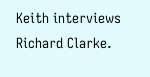Keith interviews Richard Clarke.